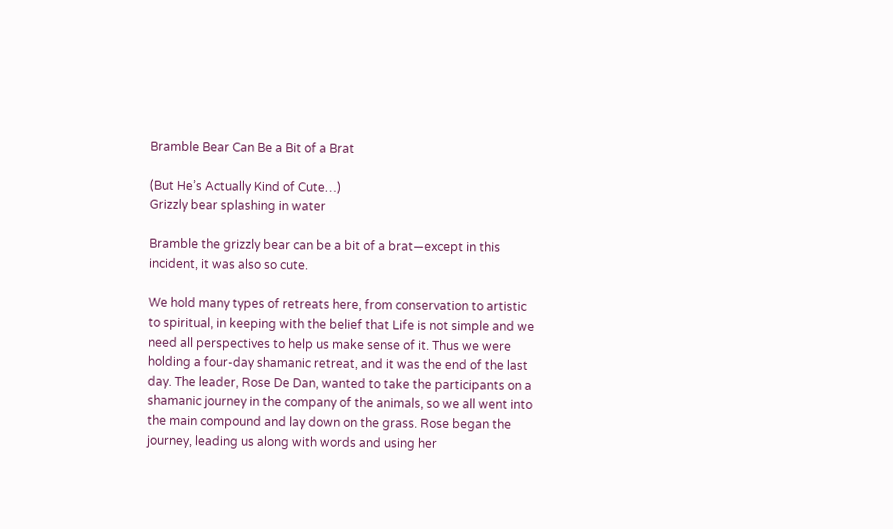Bramble Bear Can Be a Bit of a Brat

(But He’s Actually Kind of Cute…)
Grizzly bear splashing in water

Bramble the grizzly bear can be a bit of a brat—except in this incident, it was also so cute.

We hold many types of retreats here, from conservation to artistic to spiritual, in keeping with the belief that Life is not simple and we need all perspectives to help us make sense of it. Thus we were holding a four-day shamanic retreat, and it was the end of the last day. The leader, Rose De Dan, wanted to take the participants on a shamanic journey in the company of the animals, so we all went into the main compound and lay down on the grass. Rose began the journey, leading us along with words and using her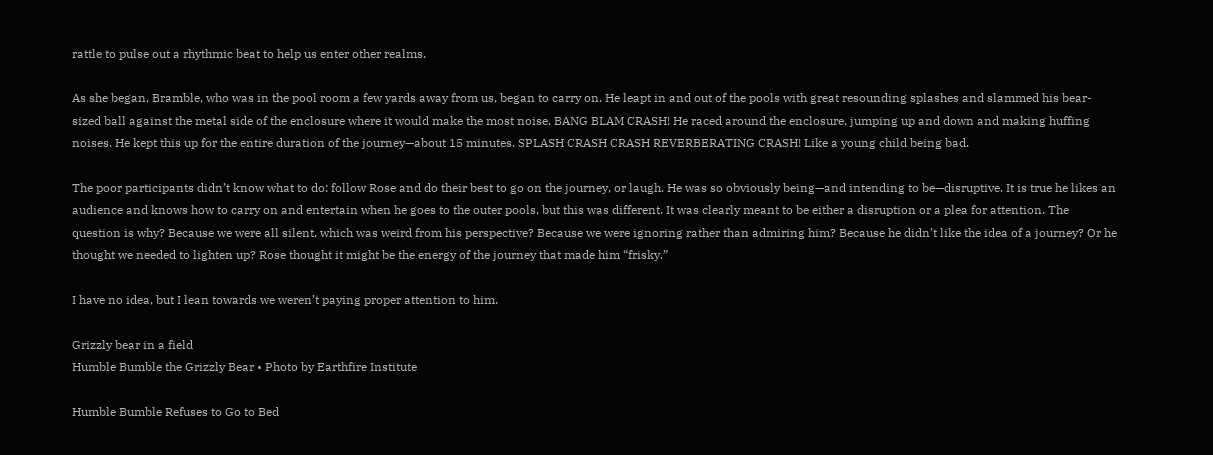rattle to pulse out a rhythmic beat to help us enter other realms.

As she began, Bramble, who was in the pool room a few yards away from us, began to carry on. He leapt in and out of the pools with great resounding splashes and slammed his bear-sized ball against the metal side of the enclosure where it would make the most noise. BANG BLAM CRASH! He raced around the enclosure, jumping up and down and making huffing noises. He kept this up for the entire duration of the journey—about 15 minutes. SPLASH CRASH CRASH REVERBERATING CRASH! Like a young child being bad.

The poor participants didn’t know what to do: follow Rose and do their best to go on the journey, or laugh. He was so obviously being—and intending to be—disruptive. It is true he likes an audience and knows how to carry on and entertain when he goes to the outer pools, but this was different. It was clearly meant to be either a disruption or a plea for attention. The question is why? Because we were all silent, which was weird from his perspective? Because we were ignoring rather than admiring him? Because he didn’t like the idea of a journey? Or he thought we needed to lighten up? Rose thought it might be the energy of the journey that made him “frisky.”

I have no idea, but I lean towards we weren’t paying proper attention to him.

Grizzly bear in a field
Humble Bumble the Grizzly Bear • Photo by Earthfire Institute

Humble Bumble Refuses to Go to Bed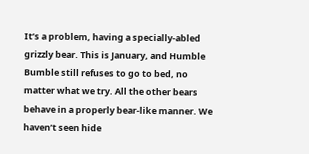It’s a problem, having a specially-abled grizzly bear. This is January, and Humble Bumble still refuses to go to bed, no matter what we try. All the other bears behave in a properly bear-like manner. We haven’t seen hide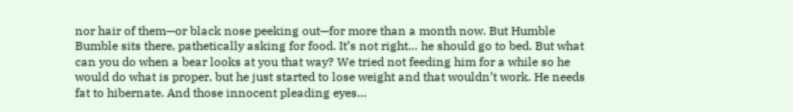nor hair of them—or black nose peeking out—for more than a month now. But Humble Bumble sits there, pathetically asking for food. It’s not right… he should go to bed. But what can you do when a bear looks at you that way? We tried not feeding him for a while so he would do what is proper, but he just started to lose weight and that wouldn’t work. He needs fat to hibernate. And those innocent pleading eyes…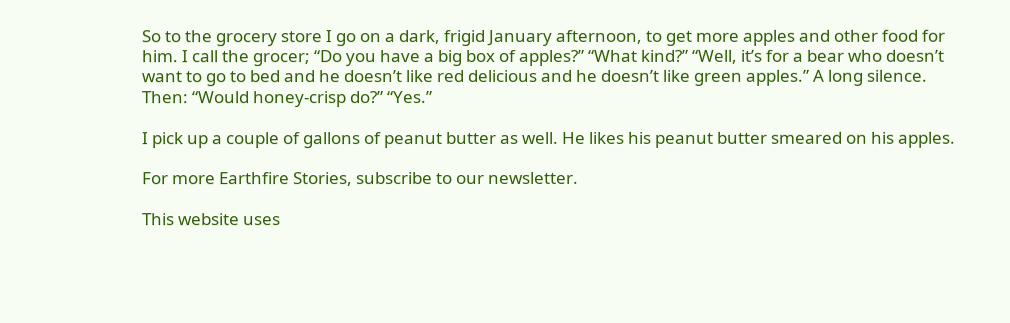So to the grocery store I go on a dark, frigid January afternoon, to get more apples and other food for him. I call the grocer; “Do you have a big box of apples?” “What kind?” “Well, it’s for a bear who doesn’t want to go to bed and he doesn’t like red delicious and he doesn’t like green apples.” A long silence. Then: “Would honey-crisp do?” “Yes.”

I pick up a couple of gallons of peanut butter as well. He likes his peanut butter smeared on his apples.

For more Earthfire Stories, subscribe to our newsletter.

This website uses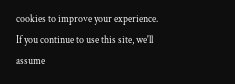cookies to improve your experience. If you continue to use this site, we'll assume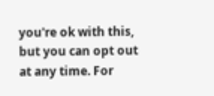you're ok with this, but you can opt out at any time. For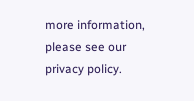more information, please see our privacy policy.